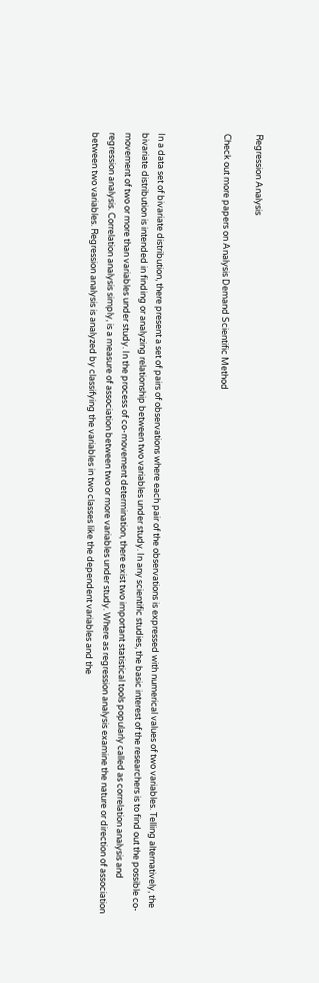Regression Analysis

Check out more papers on Analysis Demand Scientific Method



In a data set of bivariate distribution, there present a set of pairs of observations where each pair of the observations is expressed with numerical values of two variables. Telling alternatively, the bivariate distribution is intended in finding or analyzing relationship between two variables under study. In any scientific studies, the basic interest of the researchers is to find out the possible co-movement of two or more than variables under study. In the process of co-movement determination, there exist two important statistical tools popularly called as correlation analysis and regression analysis. Correlation analysis simply, is a measure of association between two or more variables under study. Where as regression analysis examine the nature or direction of association between two variables. Regression analysis is analyzed by classifying the variables in two classes like the dependent variables and the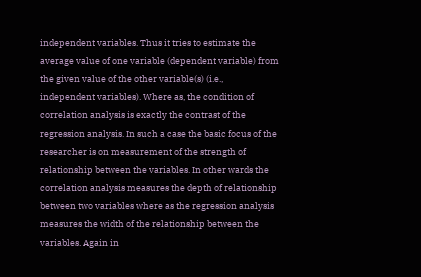independent variables. Thus it tries to estimate the average value of one variable (dependent variable) from the given value of the other variable(s) (i.e., independent variables). Where as, the condition of correlation analysis is exactly the contrast of the regression analysis. In such a case the basic focus of the researcher is on measurement of the strength of relationship between the variables. In other wards the correlation analysis measures the depth of relationship between two variables where as the regression analysis measures the width of the relationship between the variables. Again in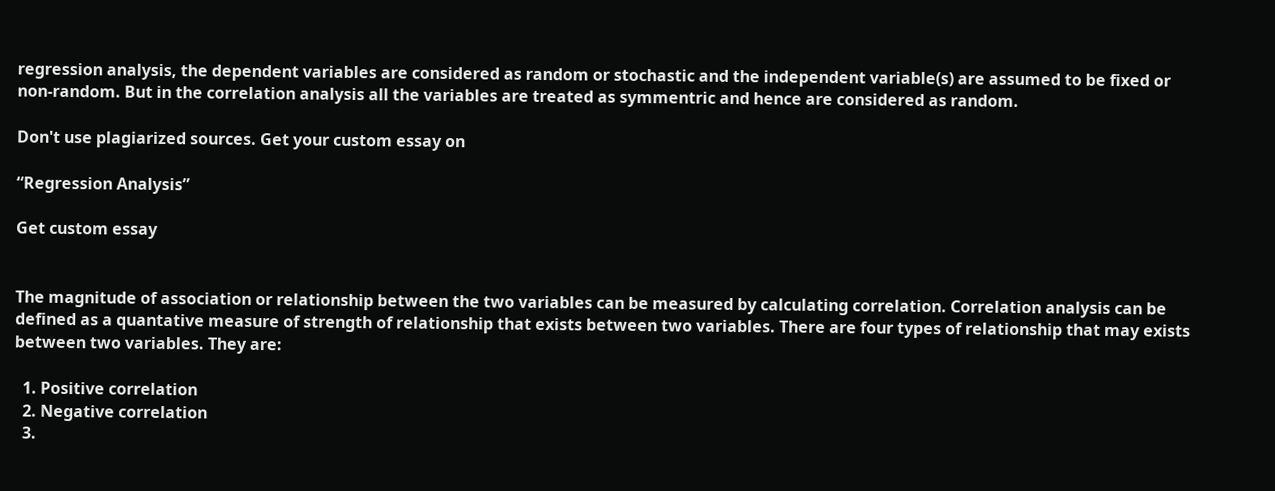regression analysis, the dependent variables are considered as random or stochastic and the independent variable(s) are assumed to be fixed or non-random. But in the correlation analysis all the variables are treated as symmentric and hence are considered as random.

Don't use plagiarized sources. Get your custom essay on

“Regression Analysis”

Get custom essay


The magnitude of association or relationship between the two variables can be measured by calculating correlation. Correlation analysis can be defined as a quantative measure of strength of relationship that exists between two variables. There are four types of relationship that may exists between two variables. They are:

  1. Positive correlation
  2. Negative correlation
  3.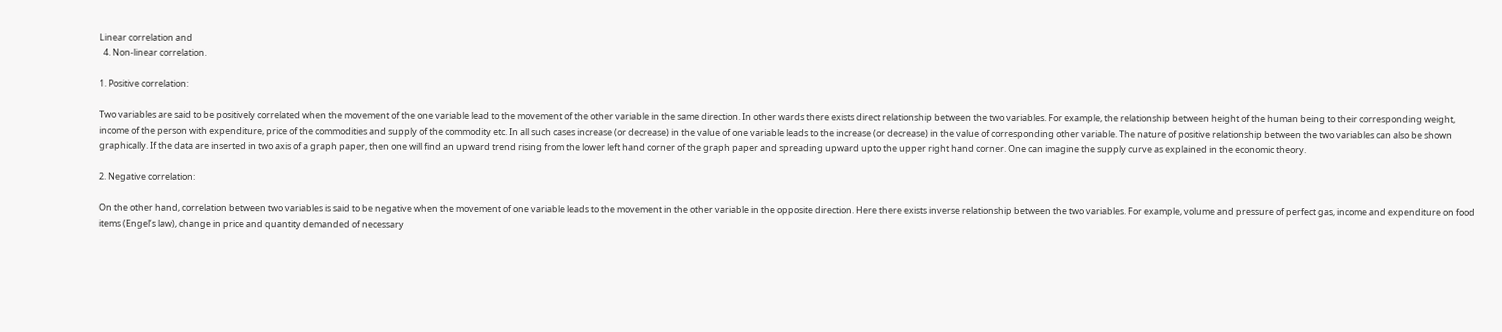Linear correlation and
  4. Non-linear correlation.

1. Positive correlation:

Two variables are said to be positively correlated when the movement of the one variable lead to the movement of the other variable in the same direction. In other wards there exists direct relationship between the two variables. For example, the relationship between height of the human being to their corresponding weight, income of the person with expenditure, price of the commodities and supply of the commodity etc. In all such cases increase (or decrease) in the value of one variable leads to the increase (or decrease) in the value of corresponding other variable. The nature of positive relationship between the two variables can also be shown graphically. If the data are inserted in two axis of a graph paper, then one will find an upward trend rising from the lower left hand corner of the graph paper and spreading upward upto the upper right hand corner. One can imagine the supply curve as explained in the economic theory.

2. Negative correlation:

On the other hand, correlation between two variables is said to be negative when the movement of one variable leads to the movement in the other variable in the opposite direction. Here there exists inverse relationship between the two variables. For example, volume and pressure of perfect gas, income and expenditure on food items (Engel’s law), change in price and quantity demanded of necessary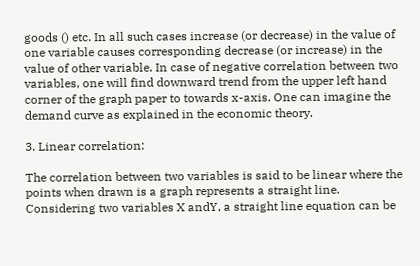goods () etc. In all such cases increase (or decrease) in the value of one variable causes corresponding decrease (or increase) in the value of other variable. In case of negative correlation between two variables, one will find downward trend from the upper left hand corner of the graph paper to towards x-axis. One can imagine the demand curve as explained in the economic theory.

3. Linear correlation:

The correlation between two variables is said to be linear where the points when drawn is a graph represents a straight line. Considering two variables X andY, a straight line equation can be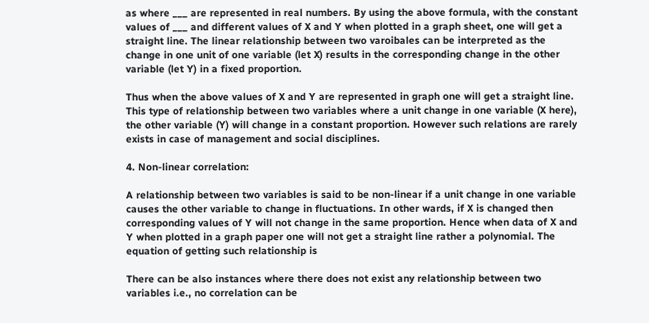as where ___ are represented in real numbers. By using the above formula, with the constant values of ___ and different values of X and Y when plotted in a graph sheet, one will get a straight line. The linear relationship between two varoibales can be interpreted as the change in one unit of one variable (let X) results in the corresponding change in the other variable (let Y) in a fixed proportion.

Thus when the above values of X and Y are represented in graph one will get a straight line. This type of relationship between two variables where a unit change in one variable (X here), the other variable (Y) will change in a constant proportion. However such relations are rarely exists in case of management and social disciplines.

4. Non-linear correlation:

A relationship between two variables is said to be non-linear if a unit change in one variable causes the other variable to change in fluctuations. In other wards, if X is changed then corresponding values of Y will not change in the same proportion. Hence when data of X and Y when plotted in a graph paper one will not get a straight line rather a polynomial. The equation of getting such relationship is

There can be also instances where there does not exist any relationship between two variables i.e., no correlation can be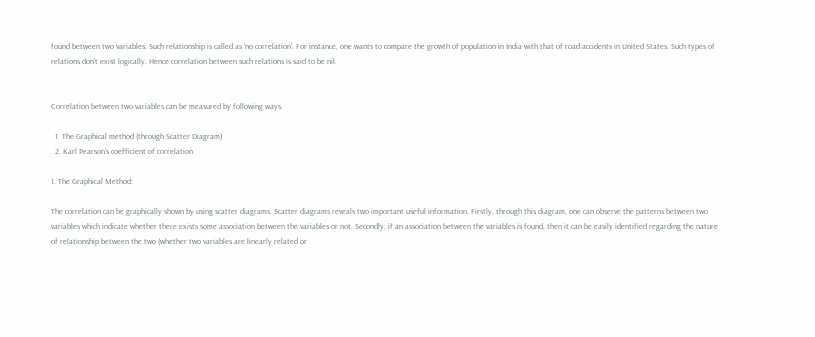found between two variables. Such relationship is called as ‘no correlation’. For instance, one wants to compare the growth of population in India with that of road accidents in United States. Such types of relations don’t exist logically. Hence correlation between such relations is said to be nil.


Correlation between two variables can be measured by following ways.

  1. The Graphical method (through Scatter Diagram)
  2. Karl Pearson’s coefficient of correlation

1. The Graphical Method:

The correlation can be graphically shown by using scatter diagrams. Scatter diagrams reveals two important useful information. Firstly, through this diagram, one can observe the patterns between two variables which indicate whether there exists some association between the variables or not. Secondly, if an association between the variables is found, then it can be easily identified regarding the nature of relationship between the two (whether two variables are linearly related or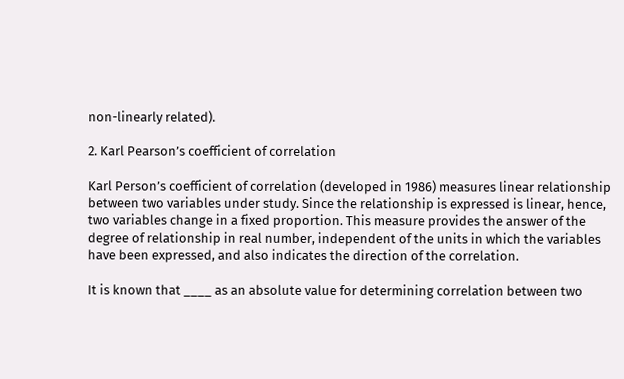non-linearly related).

2. Karl Pearson’s coefficient of correlation

Karl Person’s coefficient of correlation (developed in 1986) measures linear relationship between two variables under study. Since the relationship is expressed is linear, hence, two variables change in a fixed proportion. This measure provides the answer of the degree of relationship in real number, independent of the units in which the variables have been expressed, and also indicates the direction of the correlation.

It is known that ____ as an absolute value for determining correlation between two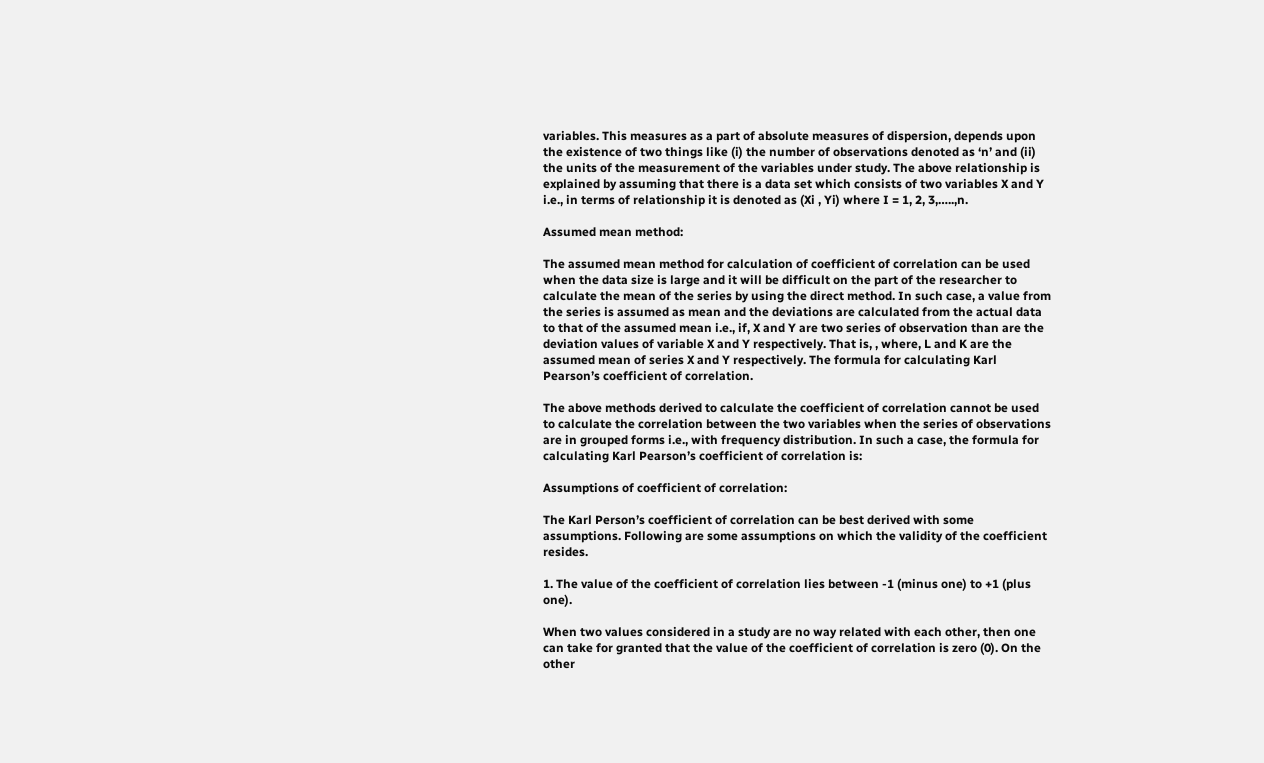variables. This measures as a part of absolute measures of dispersion, depends upon the existence of two things like (i) the number of observations denoted as ‘n’ and (ii) the units of the measurement of the variables under study. The above relationship is explained by assuming that there is a data set which consists of two variables X and Y i.e., in terms of relationship it is denoted as (Xi , Yi) where I = 1, 2, 3,…..,n.

Assumed mean method:

The assumed mean method for calculation of coefficient of correlation can be used when the data size is large and it will be difficult on the part of the researcher to calculate the mean of the series by using the direct method. In such case, a value from the series is assumed as mean and the deviations are calculated from the actual data to that of the assumed mean i.e., if, X and Y are two series of observation than are the deviation values of variable X and Y respectively. That is, , where, L and K are the assumed mean of series X and Y respectively. The formula for calculating Karl Pearson’s coefficient of correlation.

The above methods derived to calculate the coefficient of correlation cannot be used to calculate the correlation between the two variables when the series of observations are in grouped forms i.e., with frequency distribution. In such a case, the formula for calculating Karl Pearson’s coefficient of correlation is:

Assumptions of coefficient of correlation:

The Karl Person’s coefficient of correlation can be best derived with some assumptions. Following are some assumptions on which the validity of the coefficient resides.

1. The value of the coefficient of correlation lies between -1 (minus one) to +1 (plus one).

When two values considered in a study are no way related with each other, then one can take for granted that the value of the coefficient of correlation is zero (0). On the other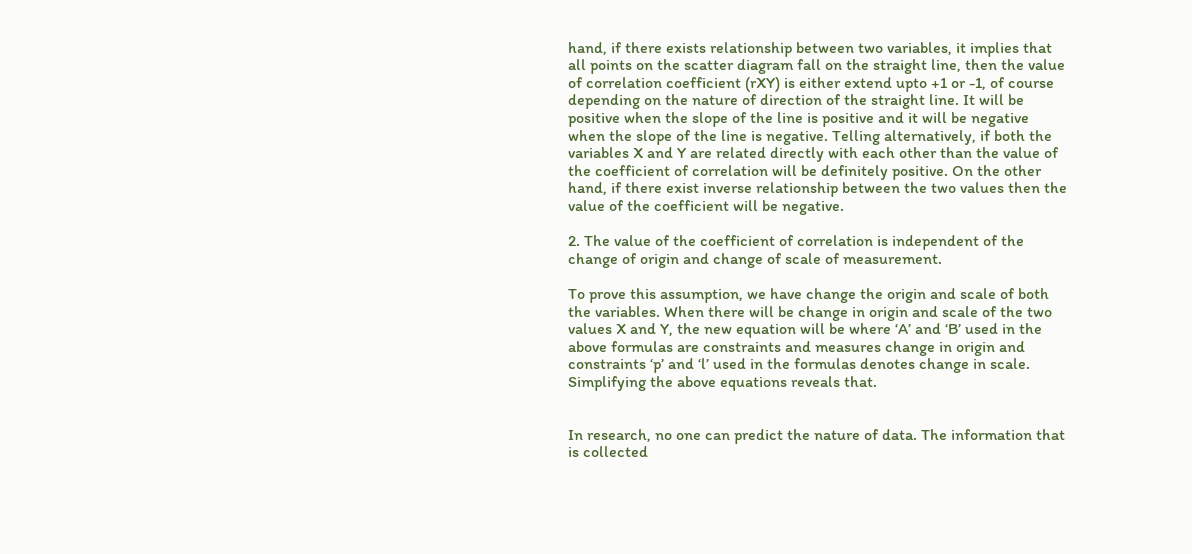hand, if there exists relationship between two variables, it implies that all points on the scatter diagram fall on the straight line, then the value of correlation coefficient (rXY) is either extend upto +1 or -1, of course depending on the nature of direction of the straight line. It will be positive when the slope of the line is positive and it will be negative when the slope of the line is negative. Telling alternatively, if both the variables X and Y are related directly with each other than the value of the coefficient of correlation will be definitely positive. On the other hand, if there exist inverse relationship between the two values then the value of the coefficient will be negative.

2. The value of the coefficient of correlation is independent of the change of origin and change of scale of measurement.

To prove this assumption, we have change the origin and scale of both the variables. When there will be change in origin and scale of the two values X and Y, the new equation will be where ‘A’ and ‘B’ used in the above formulas are constraints and measures change in origin and constraints ‘p’ and ‘l’ used in the formulas denotes change in scale. Simplifying the above equations reveals that.


In research, no one can predict the nature of data. The information that is collected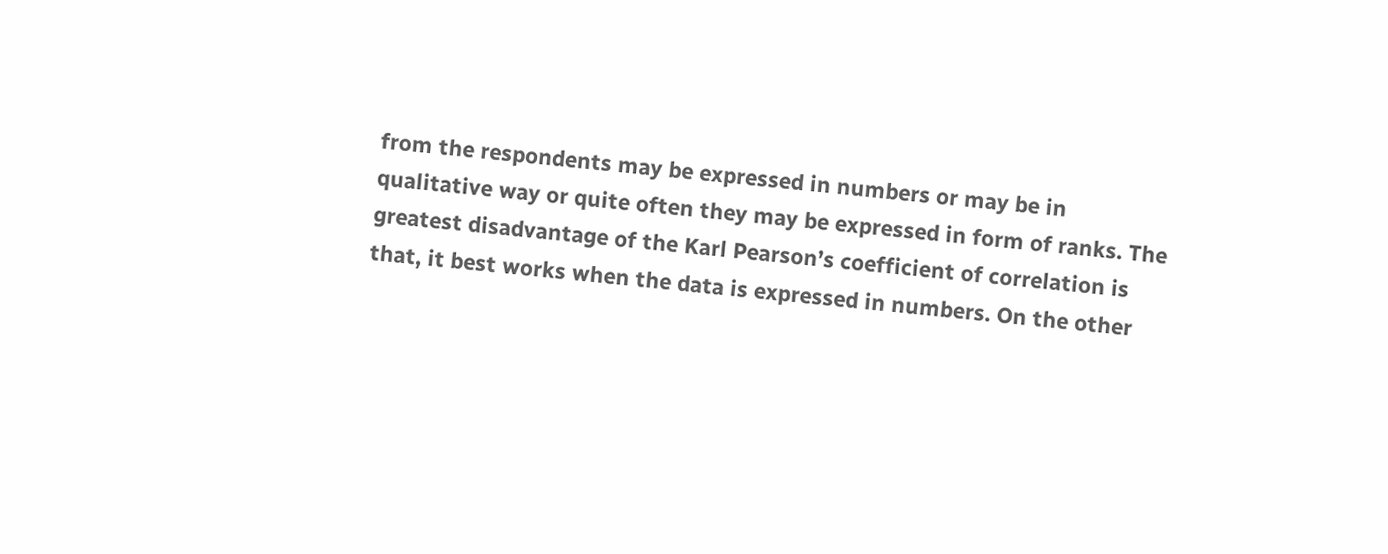from the respondents may be expressed in numbers or may be in qualitative way or quite often they may be expressed in form of ranks. The greatest disadvantage of the Karl Pearson’s coefficient of correlation is that, it best works when the data is expressed in numbers. On the other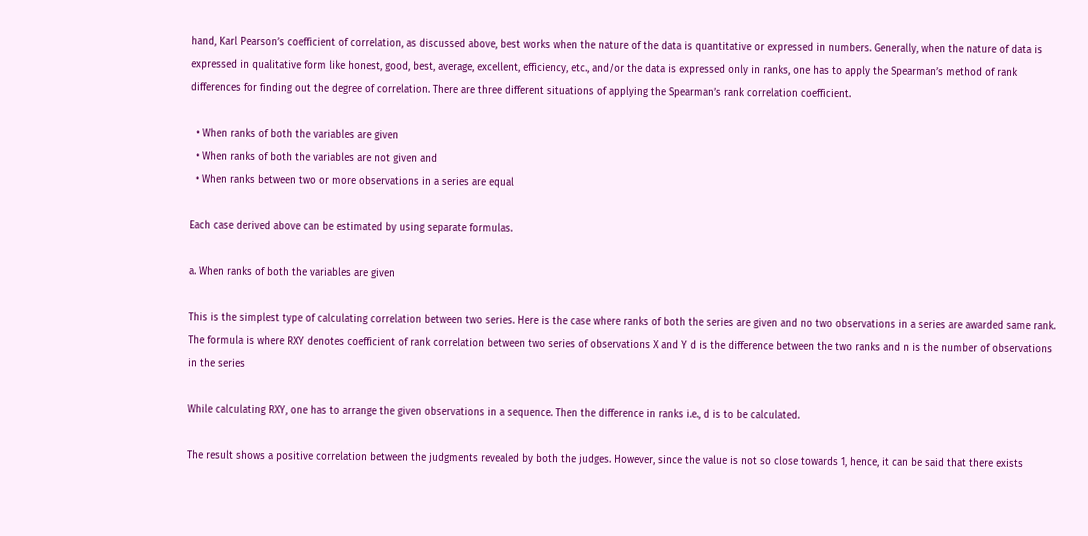hand, Karl Pearson’s coefficient of correlation, as discussed above, best works when the nature of the data is quantitative or expressed in numbers. Generally, when the nature of data is expressed in qualitative form like honest, good, best, average, excellent, efficiency, etc., and/or the data is expressed only in ranks, one has to apply the Spearman’s method of rank differences for finding out the degree of correlation. There are three different situations of applying the Spearman’s rank correlation coefficient.

  • When ranks of both the variables are given
  • When ranks of both the variables are not given and
  • When ranks between two or more observations in a series are equal

Each case derived above can be estimated by using separate formulas.

a. When ranks of both the variables are given

This is the simplest type of calculating correlation between two series. Here is the case where ranks of both the series are given and no two observations in a series are awarded same rank. The formula is where RXY denotes coefficient of rank correlation between two series of observations X and Y d is the difference between the two ranks and n is the number of observations in the series

While calculating RXY, one has to arrange the given observations in a sequence. Then the difference in ranks i.e., d is to be calculated.

The result shows a positive correlation between the judgments revealed by both the judges. However, since the value is not so close towards 1, hence, it can be said that there exists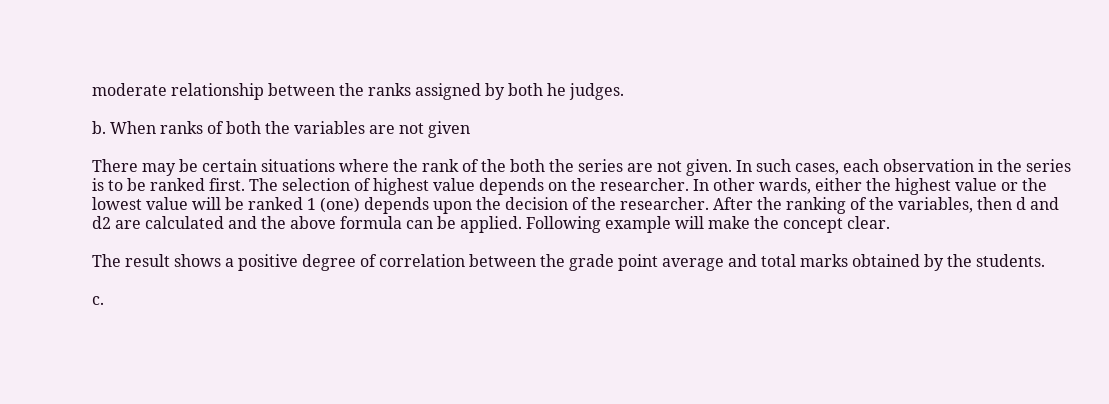moderate relationship between the ranks assigned by both he judges.

b. When ranks of both the variables are not given

There may be certain situations where the rank of the both the series are not given. In such cases, each observation in the series is to be ranked first. The selection of highest value depends on the researcher. In other wards, either the highest value or the lowest value will be ranked 1 (one) depends upon the decision of the researcher. After the ranking of the variables, then d and d2 are calculated and the above formula can be applied. Following example will make the concept clear.

The result shows a positive degree of correlation between the grade point average and total marks obtained by the students.

c.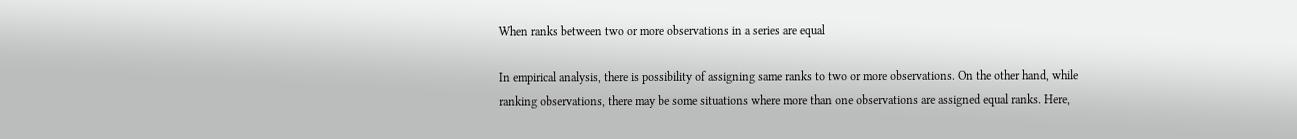When ranks between two or more observations in a series are equal

In empirical analysis, there is possibility of assigning same ranks to two or more observations. On the other hand, while ranking observations, there may be some situations where more than one observations are assigned equal ranks. Here,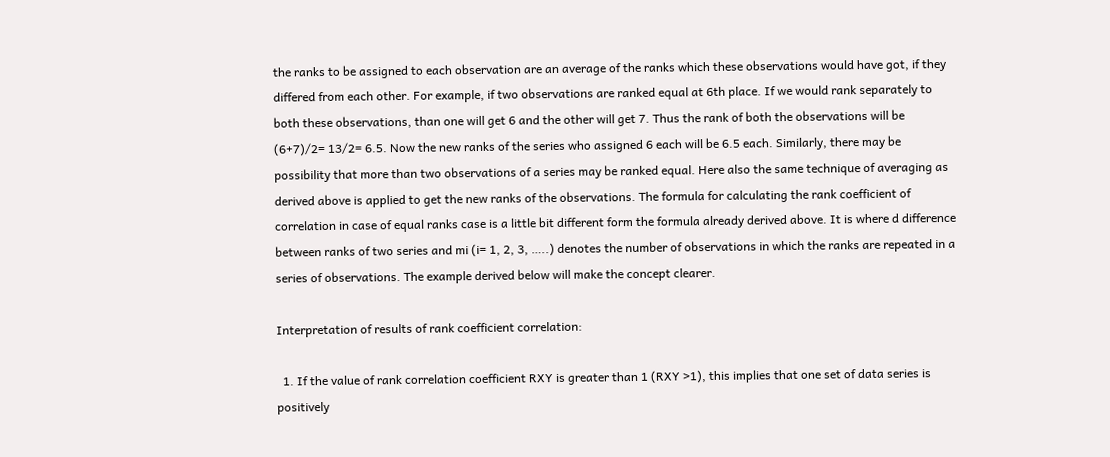the ranks to be assigned to each observation are an average of the ranks which these observations would have got, if they differed from each other. For example, if two observations are ranked equal at 6th place. If we would rank separately to both these observations, than one will get 6 and the other will get 7. Thus the rank of both the observations will be (6+7)/2= 13/2= 6.5. Now the new ranks of the series who assigned 6 each will be 6.5 each. Similarly, there may be possibility that more than two observations of a series may be ranked equal. Here also the same technique of averaging as derived above is applied to get the new ranks of the observations. The formula for calculating the rank coefficient of correlation in case of equal ranks case is a little bit different form the formula already derived above. It is where d difference between ranks of two series and mi (i= 1, 2, 3, …..) denotes the number of observations in which the ranks are repeated in a series of observations. The example derived below will make the concept clearer.

Interpretation of results of rank coefficient correlation:

  1. If the value of rank correlation coefficient RXY is greater than 1 (RXY >1), this implies that one set of data series is positively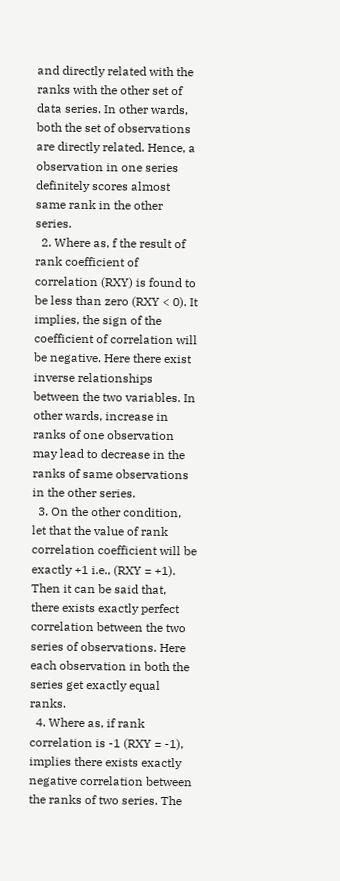and directly related with the ranks with the other set of data series. In other wards, both the set of observations are directly related. Hence, a observation in one series definitely scores almost same rank in the other series.
  2. Where as, f the result of rank coefficient of correlation (RXY) is found to be less than zero (RXY < 0). It implies, the sign of the coefficient of correlation will be negative. Here there exist inverse relationships between the two variables. In other wards, increase in ranks of one observation may lead to decrease in the ranks of same observations in the other series.
  3. On the other condition, let that the value of rank correlation coefficient will be exactly +1 i.e., (RXY = +1). Then it can be said that, there exists exactly perfect correlation between the two series of observations. Here each observation in both the series get exactly equal ranks.
  4. Where as, if rank correlation is -1 (RXY = -1), implies there exists exactly negative correlation between the ranks of two series. The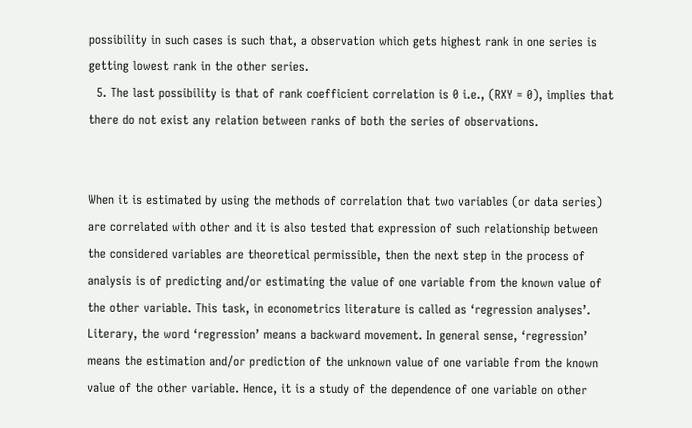possibility in such cases is such that, a observation which gets highest rank in one series is getting lowest rank in the other series.
  5. The last possibility is that of rank coefficient correlation is 0 i.e., (RXY = 0), implies that there do not exist any relation between ranks of both the series of observations.


When it is estimated by using the methods of correlation that two variables (or data series) are correlated with other and it is also tested that expression of such relationship between the considered variables are theoretical permissible, then the next step in the process of analysis is of predicting and/or estimating the value of one variable from the known value of the other variable. This task, in econometrics literature is called as ‘regression analyses’. Literary, the word ‘regression’ means a backward movement. In general sense, ‘regression’ means the estimation and/or prediction of the unknown value of one variable from the known value of the other variable. Hence, it is a study of the dependence of one variable on other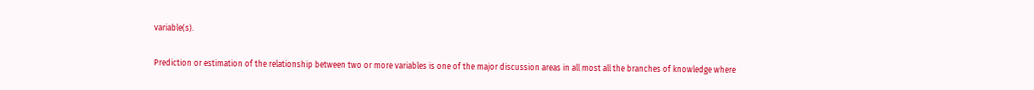variable(s).

Prediction or estimation of the relationship between two or more variables is one of the major discussion areas in all most all the branches of knowledge where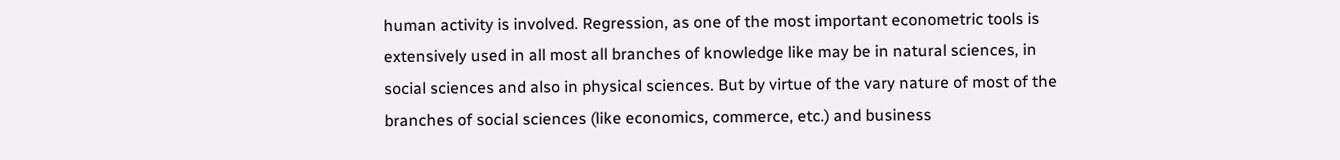human activity is involved. Regression, as one of the most important econometric tools is extensively used in all most all branches of knowledge like may be in natural sciences, in social sciences and also in physical sciences. But by virtue of the vary nature of most of the branches of social sciences (like economics, commerce, etc.) and business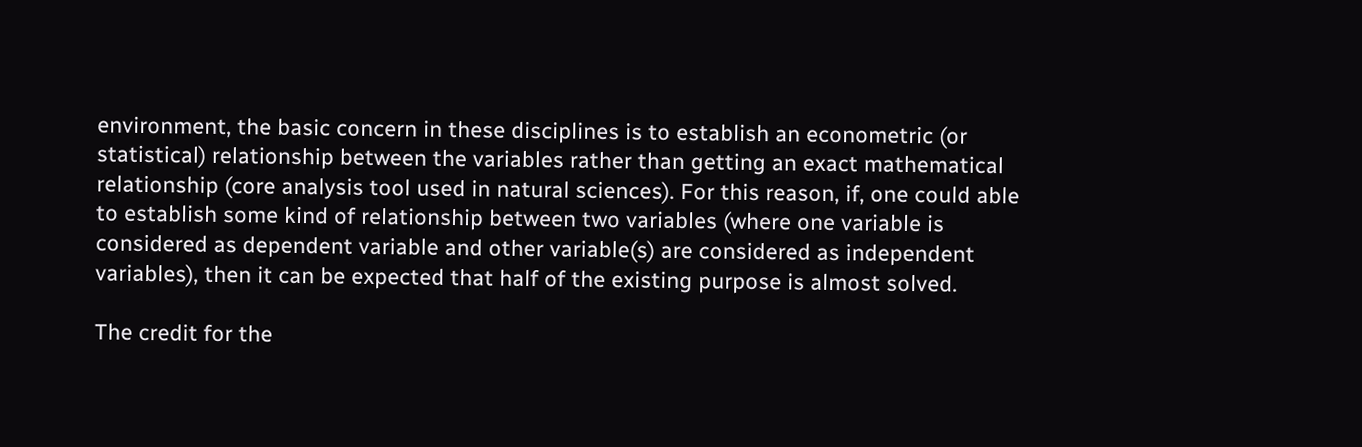environment, the basic concern in these disciplines is to establish an econometric (or statistical) relationship between the variables rather than getting an exact mathematical relationship (core analysis tool used in natural sciences). For this reason, if, one could able to establish some kind of relationship between two variables (where one variable is considered as dependent variable and other variable(s) are considered as independent variables), then it can be expected that half of the existing purpose is almost solved.

The credit for the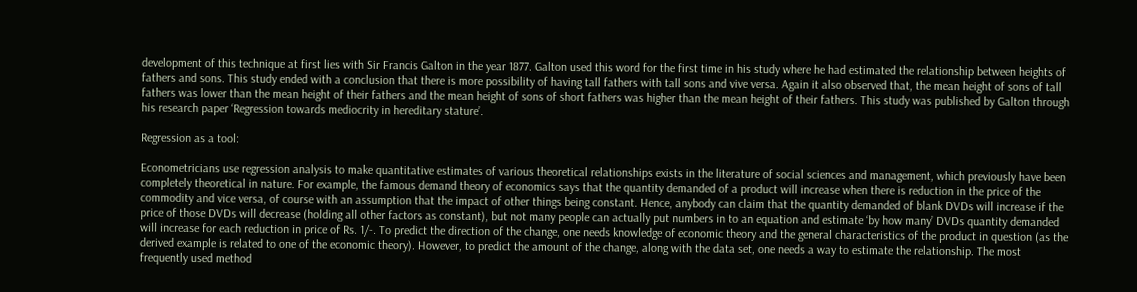development of this technique at first lies with Sir Francis Galton in the year 1877. Galton used this word for the first time in his study where he had estimated the relationship between heights of fathers and sons. This study ended with a conclusion that there is more possibility of having tall fathers with tall sons and vive versa. Again it also observed that, the mean height of sons of tall fathers was lower than the mean height of their fathers and the mean height of sons of short fathers was higher than the mean height of their fathers. This study was published by Galton through his research paper ‘Regression towards mediocrity in hereditary stature’.

Regression as a tool:

Econometricians use regression analysis to make quantitative estimates of various theoretical relationships exists in the literature of social sciences and management, which previously have been completely theoretical in nature. For example, the famous demand theory of economics says that the quantity demanded of a product will increase when there is reduction in the price of the commodity and vice versa, of course with an assumption that the impact of other things being constant. Hence, anybody can claim that the quantity demanded of blank DVDs will increase if the price of those DVDs will decrease (holding all other factors as constant), but not many people can actually put numbers in to an equation and estimate ‘by how many’ DVDs quantity demanded will increase for each reduction in price of Rs. 1/-. To predict the direction of the change, one needs knowledge of economic theory and the general characteristics of the product in question (as the derived example is related to one of the economic theory). However, to predict the amount of the change, along with the data set, one needs a way to estimate the relationship. The most frequently used method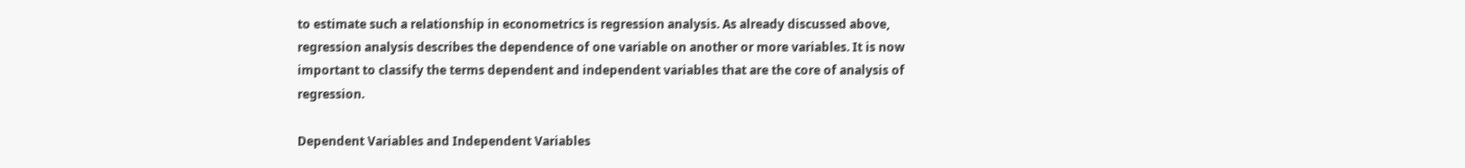to estimate such a relationship in econometrics is regression analysis. As already discussed above, regression analysis describes the dependence of one variable on another or more variables. It is now important to classify the terms dependent and independent variables that are the core of analysis of regression.

Dependent Variables and Independent Variables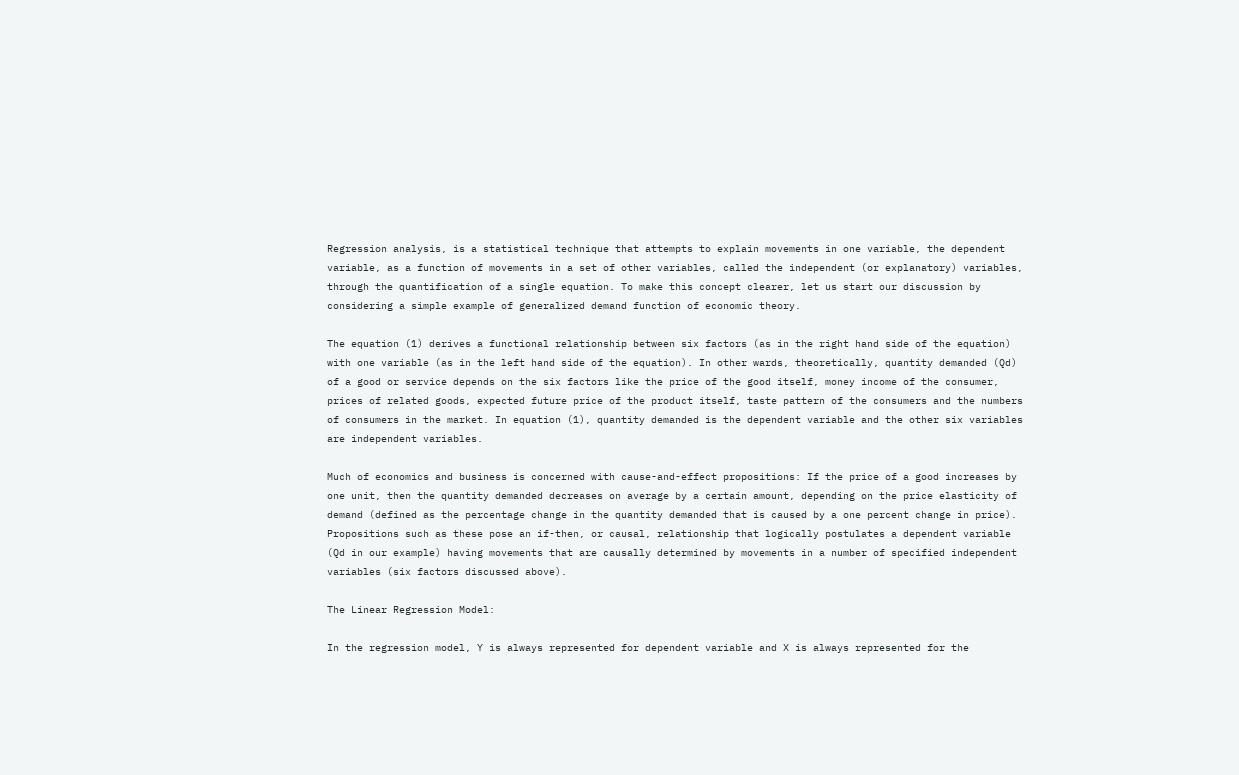Regression analysis, is a statistical technique that attempts to explain movements in one variable, the dependent variable, as a function of movements in a set of other variables, called the independent (or explanatory) variables, through the quantification of a single equation. To make this concept clearer, let us start our discussion by considering a simple example of generalized demand function of economic theory.

The equation (1) derives a functional relationship between six factors (as in the right hand side of the equation) with one variable (as in the left hand side of the equation). In other wards, theoretically, quantity demanded (Qd) of a good or service depends on the six factors like the price of the good itself, money income of the consumer, prices of related goods, expected future price of the product itself, taste pattern of the consumers and the numbers of consumers in the market. In equation (1), quantity demanded is the dependent variable and the other six variables are independent variables.

Much of economics and business is concerned with cause-and-effect propositions: If the price of a good increases by one unit, then the quantity demanded decreases on average by a certain amount, depending on the price elasticity of demand (defined as the percentage change in the quantity demanded that is caused by a one percent change in price). Propositions such as these pose an if-then, or causal, relationship that logically postulates a dependent variable (Qd in our example) having movements that are causally determined by movements in a number of specified independent variables (six factors discussed above).

The Linear Regression Model:

In the regression model, Y is always represented for dependent variable and X is always represented for the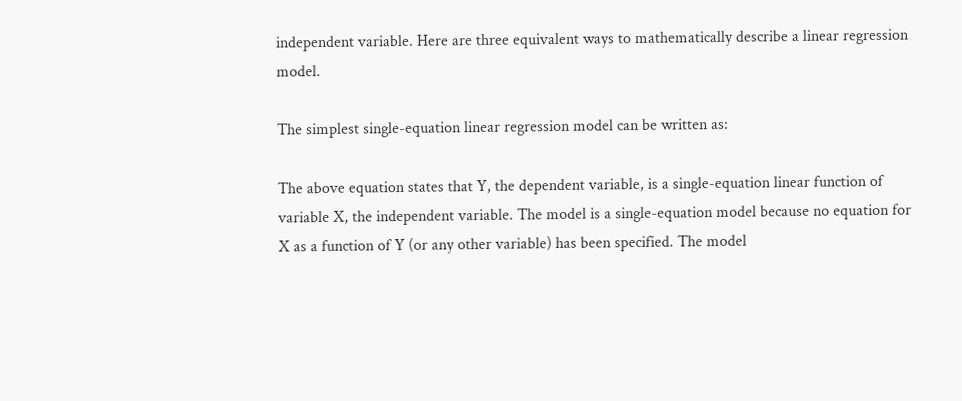independent variable. Here are three equivalent ways to mathematically describe a linear regression model.

The simplest single-equation linear regression model can be written as:

The above equation states that Y, the dependent variable, is a single-equation linear function of variable X, the independent variable. The model is a single-equation model because no equation for X as a function of Y (or any other variable) has been specified. The model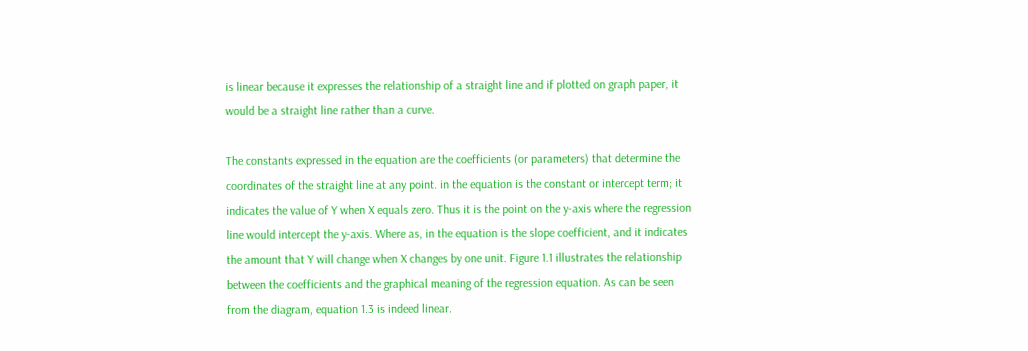is linear because it expresses the relationship of a straight line and if plotted on graph paper, it would be a straight line rather than a curve.

The constants expressed in the equation are the coefficients (or parameters) that determine the coordinates of the straight line at any point. in the equation is the constant or intercept term; it indicates the value of Y when X equals zero. Thus it is the point on the y-axis where the regression line would intercept the y-axis. Where as, in the equation is the slope coefficient, and it indicates the amount that Y will change when X changes by one unit. Figure 1.1 illustrates the relationship between the coefficients and the graphical meaning of the regression equation. As can be seen from the diagram, equation 1.3 is indeed linear.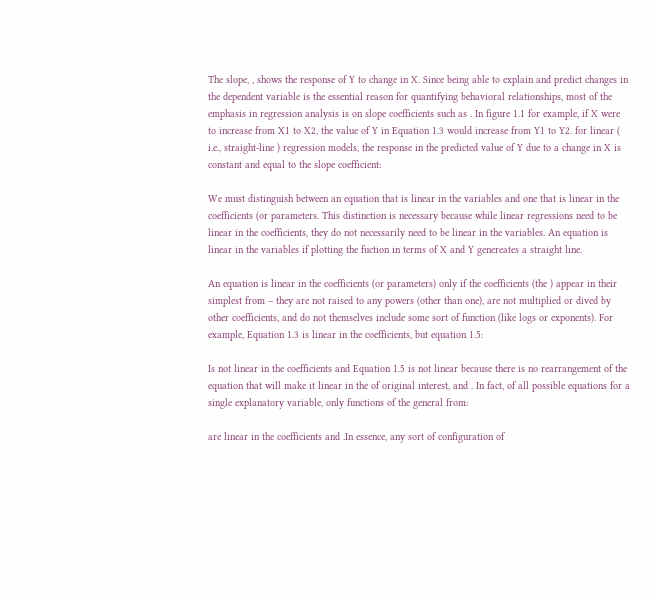The slope, , shows the response of Y to change in X. Since being able to explain and predict changes in the dependent variable is the essential reason for quantifying behavioral relationships, most of the emphasis in regression analysis is on slope coefficients such as . In figure 1.1 for example, if X were to increase from X1 to X2, the value of Y in Equation 1.3 would increase from Y1 to Y2. for linear ( i.e., straight-line ) regression models, the response in the predicted value of Y due to a change in X is constant and equal to the slope coefficient:

We must distinguish between an equation that is linear in the variables and one that is linear in the coefficients (or parameters. This distinction is necessary because while linear regressions need to be linear in the coefficients, they do not necessarily need to be linear in the variables. An equation is linear in the variables if plotting the fuction in terms of X and Y genereates a straight line.

An equation is linear in the coefficients (or parameters) only if the coefficients (the ) appear in their simplest from – they are not raised to any powers (other than one), are not multiplied or dived by other coefficients, and do not themselves include some sort of function (like logs or exponents). For example, Equation 1.3 is linear in the coefficients, but equation 1.5:

Is not linear in the coefficients and Equation 1.5 is not linear because there is no rearrangement of the equation that will make it linear in the of original interest, and . In fact, of all possible equations for a single explanatory variable, only functions of the general from:

are linear in the coefficients and .In essence, any sort of configuration of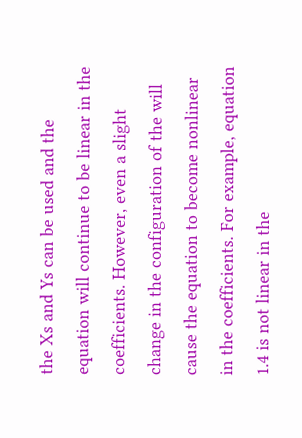the Xs and Ys can be used and the equation will continue to be linear in the coefficients. However, even a slight change in the configuration of the will cause the equation to become nonlinear in the coefficients. For example, equation 1.4 is not linear in the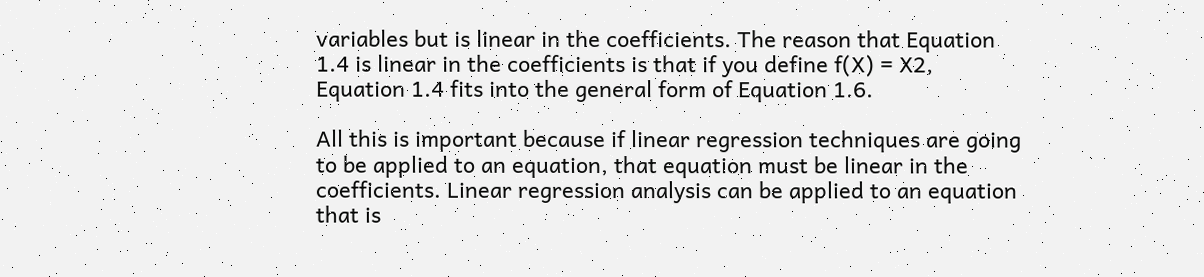variables but is linear in the coefficients. The reason that Equation 1.4 is linear in the coefficients is that if you define f(X) = X2, Equation 1.4 fits into the general form of Equation 1.6.

All this is important because if linear regression techniques are going to be applied to an equation, that equation must be linear in the coefficients. Linear regression analysis can be applied to an equation that is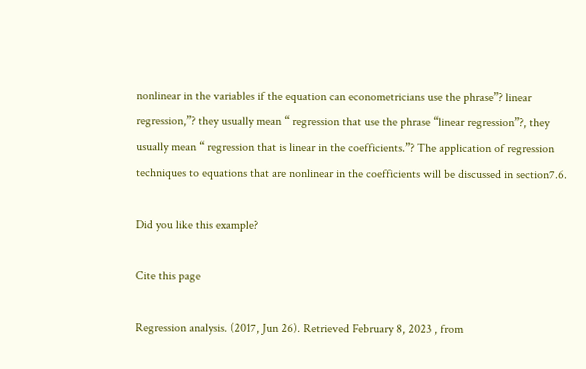nonlinear in the variables if the equation can econometricians use the phrase”? linear regression,”? they usually mean “ regression that use the phrase “linear regression”?, they usually mean “ regression that is linear in the coefficients.”? The application of regression techniques to equations that are nonlinear in the coefficients will be discussed in section7.6.

Did you like this example?

Cite this page

Regression analysis. (2017, Jun 26). Retrieved February 8, 2023 , from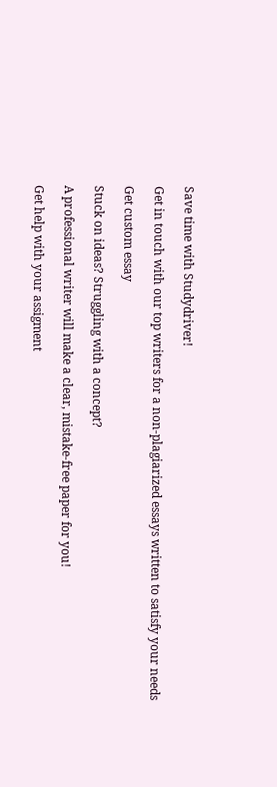Save time with Studydriver!

Get in touch with our top writers for a non-plagiarized essays written to satisfy your needs

Get custom essay

Stuck on ideas? Struggling with a concept?

A professional writer will make a clear, mistake-free paper for you!

Get help with your assigment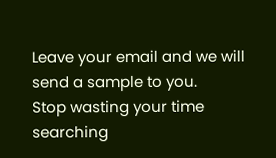Leave your email and we will send a sample to you.
Stop wasting your time searching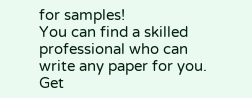for samples!
You can find a skilled professional who can write any paper for you.
Get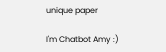unique paper

I'm Chatbot Amy :)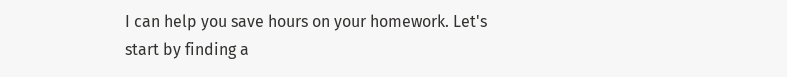I can help you save hours on your homework. Let's start by finding a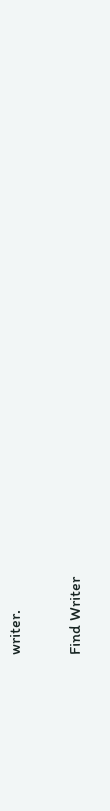writer.

Find Writer